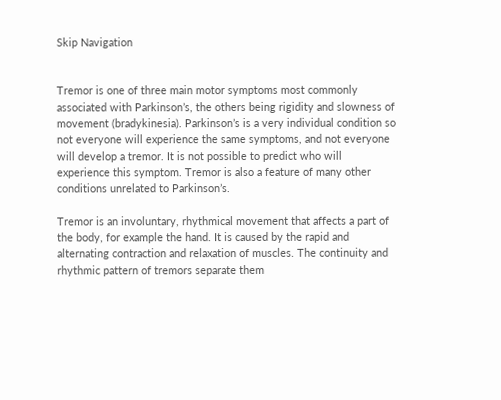Skip Navigation


Tremor is one of three main motor symptoms most commonly associated with Parkinson’s, the others being rigidity and slowness of movement (bradykinesia). Parkinson’s is a very individual condition so not everyone will experience the same symptoms, and not everyone will develop a tremor. It is not possible to predict who will experience this symptom. Tremor is also a feature of many other conditions unrelated to Parkinson’s.

Tremor is an involuntary, rhythmical movement that affects a part of the body, for example the hand. It is caused by the rapid and alternating contraction and relaxation of muscles. The continuity and rhythmic pattern of tremors separate them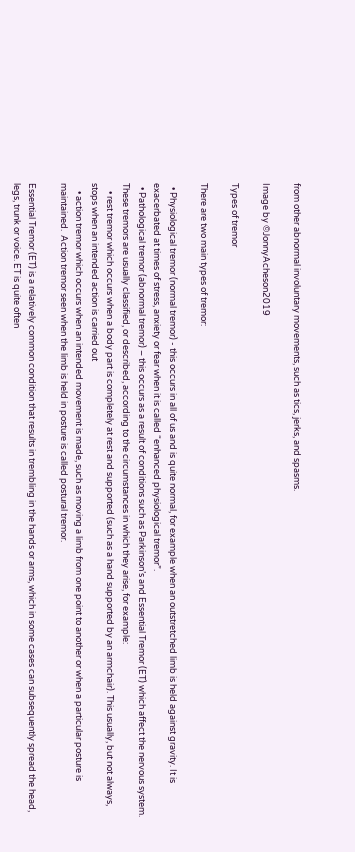from other abnormal involuntary movements, such as tics, jerks, and spasms.

Image by ©JonnyAcheson2019

Types of tremor

There are two main types of tremor:

  • Physiological tremor (normal tremor) - this occurs in all of us and is quite normal, for example when an outstretched limb is held against gravity. It is exacerbated at times of stress, anxiety or fear when it is called “enhanced physiological tremor”.
  • Pathological tremor (abnormal tremor) – this occurs as a result of conditions such as Parkinson’s and Essential Tremor (ET) which affect the nervous system. These tremors are usually classified, or described, according to the circumstances in which they arise, for example:
    • rest tremor which occurs when a body part is completely at rest and supported (such as a hand supported by an armchair). This usually, but not always, stops when an intended action is carried out
    • action tremor which occurs when an intended movement is made, such as moving a limb from one point to another or when a particular posture is maintained.  Action tremor seen when the limb is held in posture is called postural tremor.

Essential Tremor (ET) is a relatively common condition that results in trembling in the hands or arms, which in some cases can subsequently spread the head, legs, trunk or voice. ET is quite often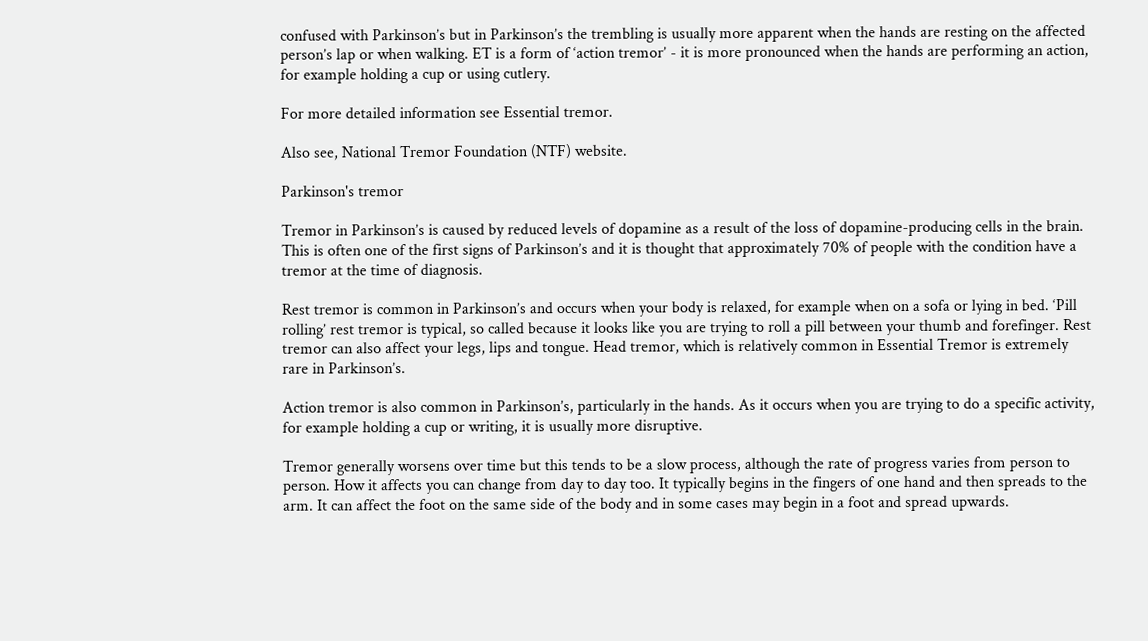confused with Parkinson’s but in Parkinson’s the trembling is usually more apparent when the hands are resting on the affected person’s lap or when walking. ET is a form of ‘action tremor’ - it is more pronounced when the hands are performing an action, for example holding a cup or using cutlery.

For more detailed information see Essential tremor.

Also see, National Tremor Foundation (NTF) website.

Parkinson's tremor

Tremor in Parkinson’s is caused by reduced levels of dopamine as a result of the loss of dopamine-producing cells in the brain. This is often one of the first signs of Parkinson’s and it is thought that approximately 70% of people with the condition have a tremor at the time of diagnosis.

Rest tremor is common in Parkinson’s and occurs when your body is relaxed, for example when on a sofa or lying in bed. ‘Pill rolling’ rest tremor is typical, so called because it looks like you are trying to roll a pill between your thumb and forefinger. Rest tremor can also affect your legs, lips and tongue. Head tremor, which is relatively common in Essential Tremor is extremely rare in Parkinson’s.

Action tremor is also common in Parkinson’s, particularly in the hands. As it occurs when you are trying to do a specific activity, for example holding a cup or writing, it is usually more disruptive.

Tremor generally worsens over time but this tends to be a slow process, although the rate of progress varies from person to person. How it affects you can change from day to day too. It typically begins in the fingers of one hand and then spreads to the arm. It can affect the foot on the same side of the body and in some cases may begin in a foot and spread upwards.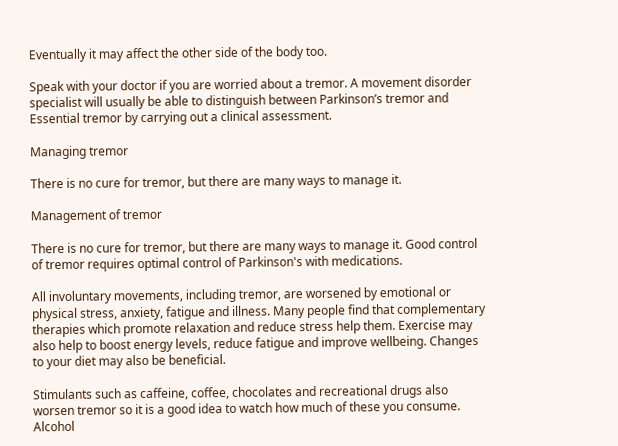Eventually it may affect the other side of the body too.

Speak with your doctor if you are worried about a tremor. A movement disorder specialist will usually be able to distinguish between Parkinson’s tremor and Essential tremor by carrying out a clinical assessment.

Managing tremor

There is no cure for tremor, but there are many ways to manage it.

Management of tremor

There is no cure for tremor, but there are many ways to manage it. Good control of tremor requires optimal control of Parkinson's with medications.

All involuntary movements, including tremor, are worsened by emotional or physical stress, anxiety, fatigue and illness. Many people find that complementary therapies which promote relaxation and reduce stress help them. Exercise may also help to boost energy levels, reduce fatigue and improve wellbeing. Changes to your diet may also be beneficial.

Stimulants such as caffeine, coffee, chocolates and recreational drugs also worsen tremor so it is a good idea to watch how much of these you consume. Alcohol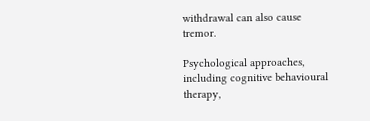withdrawal can also cause tremor.

Psychological approaches, including cognitive behavioural therapy,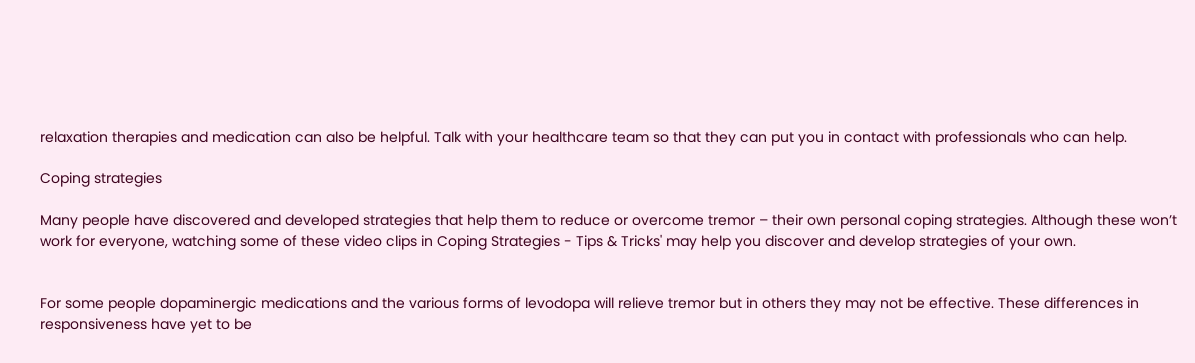relaxation therapies and medication can also be helpful. Talk with your healthcare team so that they can put you in contact with professionals who can help.

Coping strategies

Many people have discovered and developed strategies that help them to reduce or overcome tremor – their own personal coping strategies. Although these won’t work for everyone, watching some of these video clips in Coping Strategies - Tips & Tricks' may help you discover and develop strategies of your own.


For some people dopaminergic medications and the various forms of levodopa will relieve tremor but in others they may not be effective. These differences in responsiveness have yet to be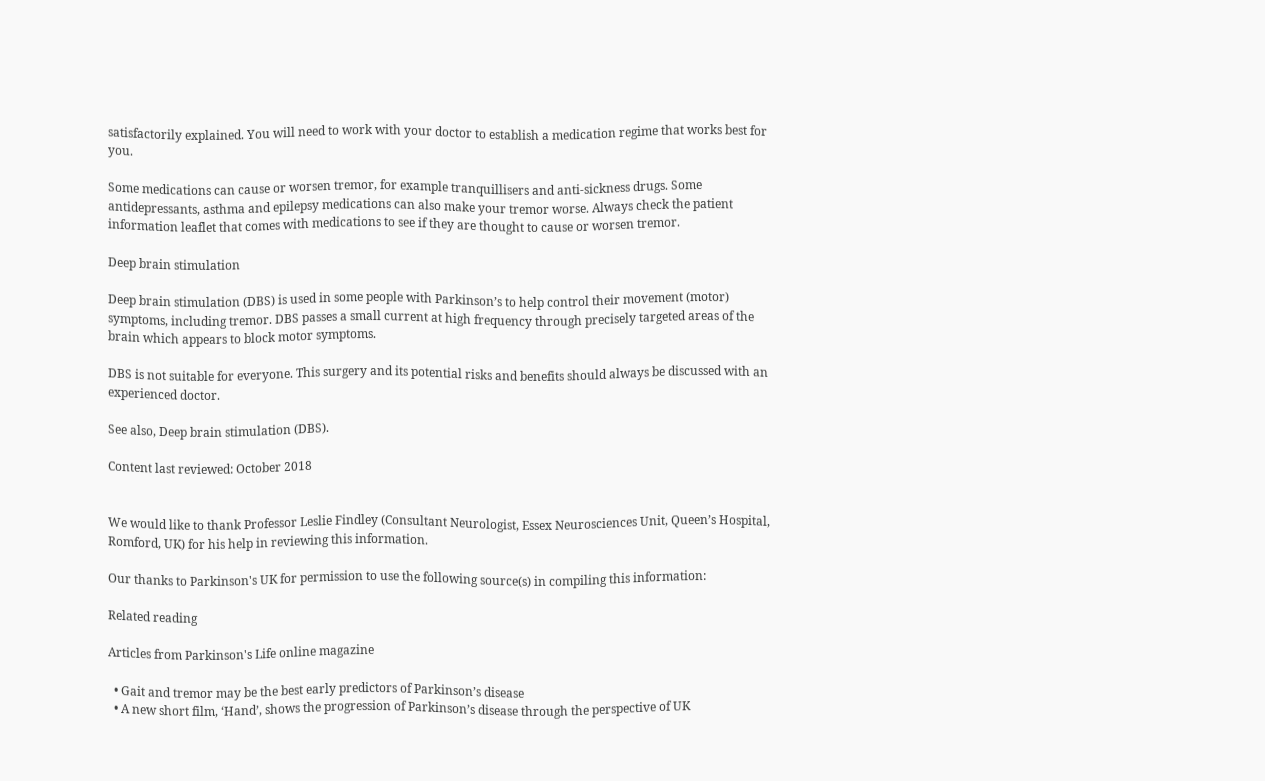satisfactorily explained. You will need to work with your doctor to establish a medication regime that works best for you.

Some medications can cause or worsen tremor, for example tranquillisers and anti-sickness drugs. Some antidepressants, asthma and epilepsy medications can also make your tremor worse. Always check the patient information leaflet that comes with medications to see if they are thought to cause or worsen tremor.

Deep brain stimulation

Deep brain stimulation (DBS) is used in some people with Parkinson’s to help control their movement (motor) symptoms, including tremor. DBS passes a small current at high frequency through precisely targeted areas of the brain which appears to block motor symptoms.

DBS is not suitable for everyone. This surgery and its potential risks and benefits should always be discussed with an experienced doctor.

See also, Deep brain stimulation (DBS).

Content last reviewed: October 2018


We would like to thank Professor Leslie Findley (Consultant Neurologist, Essex Neurosciences Unit, Queen’s Hospital, Romford, UK) for his help in reviewing this information.

Our thanks to Parkinson's UK for permission to use the following source(s) in compiling this information:

Related reading

Articles from Parkinson's Life online magazine

  • Gait and tremor may be the best early predictors of Parkinson’s disease
  • A new short film, ‘Hand’, shows the progression of Parkinson’s disease through the perspective of UK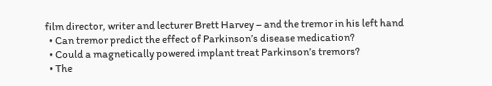film director, writer and lecturer Brett Harvey – and the tremor in his left hand
  • Can tremor predict the effect of Parkinson’s disease medication?
  • Could a magnetically powered implant treat Parkinson’s tremors?
  • The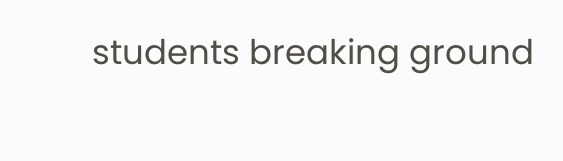students breaking ground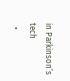in Parkinson’s tech
  •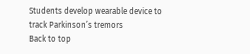Students develop wearable device to track Parkinson’s tremors
Back to top